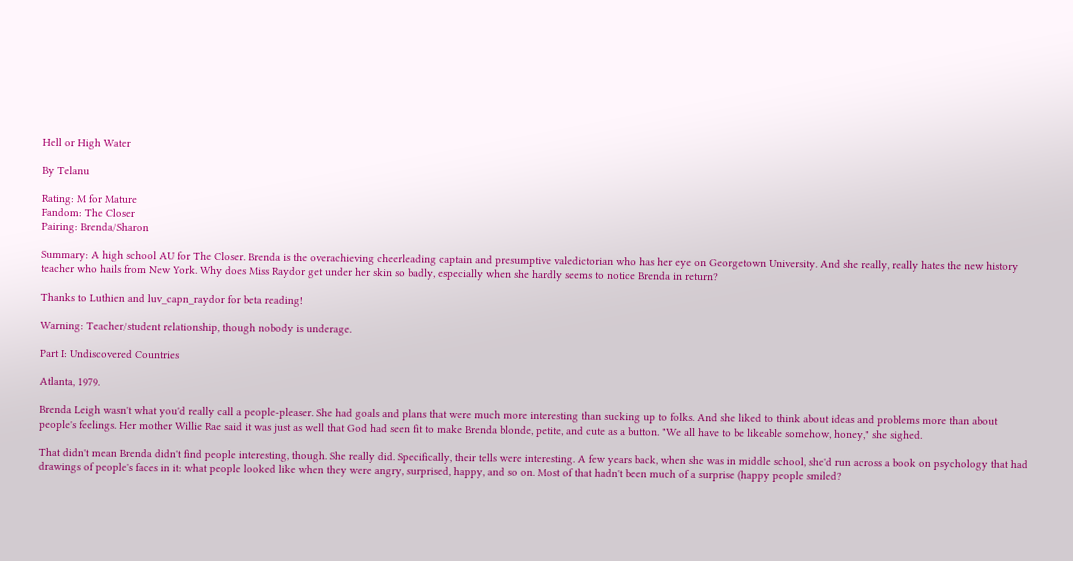Hell or High Water

By Telanu

Rating: M for Mature
Fandom: The Closer
Pairing: Brenda/Sharon

Summary: A high school AU for The Closer. Brenda is the overachieving cheerleading captain and presumptive valedictorian who has her eye on Georgetown University. And she really, really hates the new history teacher who hails from New York. Why does Miss Raydor get under her skin so badly, especially when she hardly seems to notice Brenda in return?

Thanks to Luthien and luv_capn_raydor for beta reading!

Warning: Teacher/student relationship, though nobody is underage.

Part I: Undiscovered Countries

Atlanta, 1979.

Brenda Leigh wasn't what you'd really call a people-pleaser. She had goals and plans that were much more interesting than sucking up to folks. And she liked to think about ideas and problems more than about people's feelings. Her mother Willie Rae said it was just as well that God had seen fit to make Brenda blonde, petite, and cute as a button. "We all have to be likeable somehow, honey," she sighed.

That didn't mean Brenda didn't find people interesting, though. She really did. Specifically, their tells were interesting. A few years back, when she was in middle school, she'd run across a book on psychology that had drawings of people's faces in it: what people looked like when they were angry, surprised, happy, and so on. Most of that hadn't been much of a surprise (happy people smiled?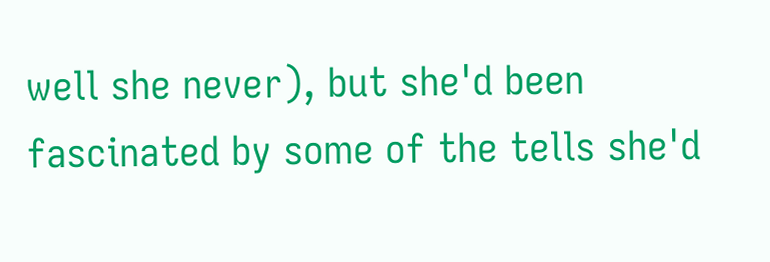well she never), but she'd been fascinated by some of the tells she'd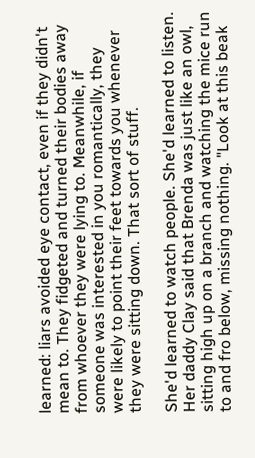learned: liars avoided eye contact, even if they didn't mean to. They fidgeted and turned their bodies away from whoever they were lying to. Meanwhile, if someone was interested in you romantically, they were likely to point their feet towards you whenever they were sitting down. That sort of stuff.

She'd learned to watch people. She'd learned to listen. Her daddy Clay said that Brenda was just like an owl, sitting high up on a branch and watching the mice run to and fro below, missing nothing. "Look at this beak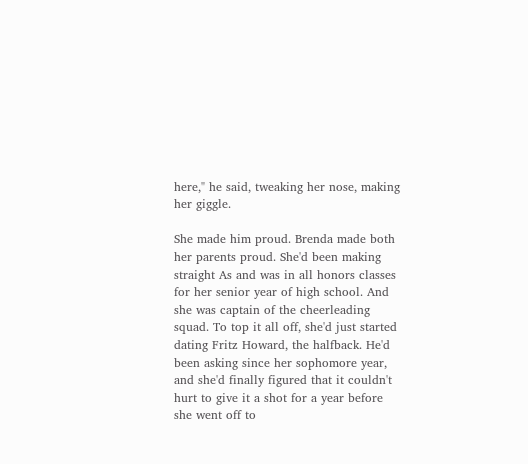here," he said, tweaking her nose, making her giggle.

She made him proud. Brenda made both her parents proud. She'd been making straight As and was in all honors classes for her senior year of high school. And she was captain of the cheerleading squad. To top it all off, she'd just started dating Fritz Howard, the halfback. He'd been asking since her sophomore year, and she'd finally figured that it couldn't hurt to give it a shot for a year before she went off to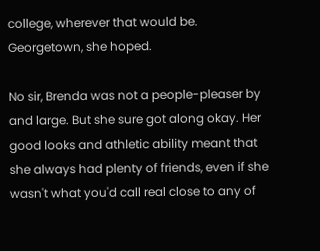college, wherever that would be. Georgetown, she hoped.

No sir, Brenda was not a people-pleaser by and large. But she sure got along okay. Her good looks and athletic ability meant that she always had plenty of friends, even if she wasn't what you'd call real close to any of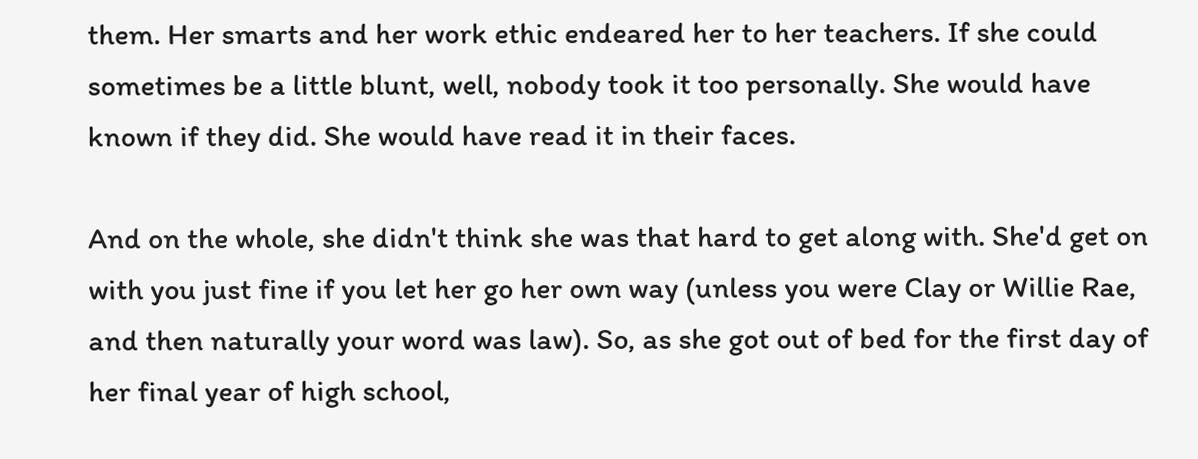them. Her smarts and her work ethic endeared her to her teachers. If she could sometimes be a little blunt, well, nobody took it too personally. She would have known if they did. She would have read it in their faces.

And on the whole, she didn't think she was that hard to get along with. She'd get on with you just fine if you let her go her own way (unless you were Clay or Willie Rae, and then naturally your word was law). So, as she got out of bed for the first day of her final year of high school,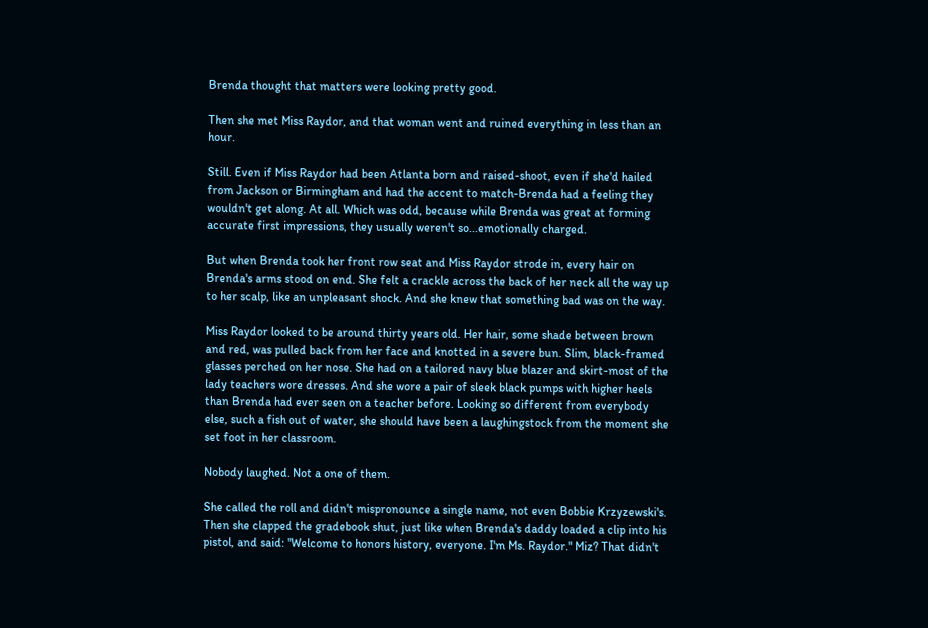Brenda thought that matters were looking pretty good.

Then she met Miss Raydor, and that woman went and ruined everything in less than an hour.

Still. Even if Miss Raydor had been Atlanta born and raised-shoot, even if she'd hailed from Jackson or Birmingham and had the accent to match-Brenda had a feeling they wouldn't get along. At all. Which was odd, because while Brenda was great at forming accurate first impressions, they usually weren't so...emotionally charged.

But when Brenda took her front row seat and Miss Raydor strode in, every hair on Brenda's arms stood on end. She felt a crackle across the back of her neck all the way up to her scalp, like an unpleasant shock. And she knew that something bad was on the way.

Miss Raydor looked to be around thirty years old. Her hair, some shade between brown and red, was pulled back from her face and knotted in a severe bun. Slim, black-framed glasses perched on her nose. She had on a tailored navy blue blazer and skirt-most of the lady teachers wore dresses. And she wore a pair of sleek black pumps with higher heels than Brenda had ever seen on a teacher before. Looking so different from everybody else, such a fish out of water, she should have been a laughingstock from the moment she set foot in her classroom.

Nobody laughed. Not a one of them.

She called the roll and didn't mispronounce a single name, not even Bobbie Krzyzewski's. Then she clapped the gradebook shut, just like when Brenda's daddy loaded a clip into his pistol, and said: "Welcome to honors history, everyone. I'm Ms. Raydor." Miz? That didn't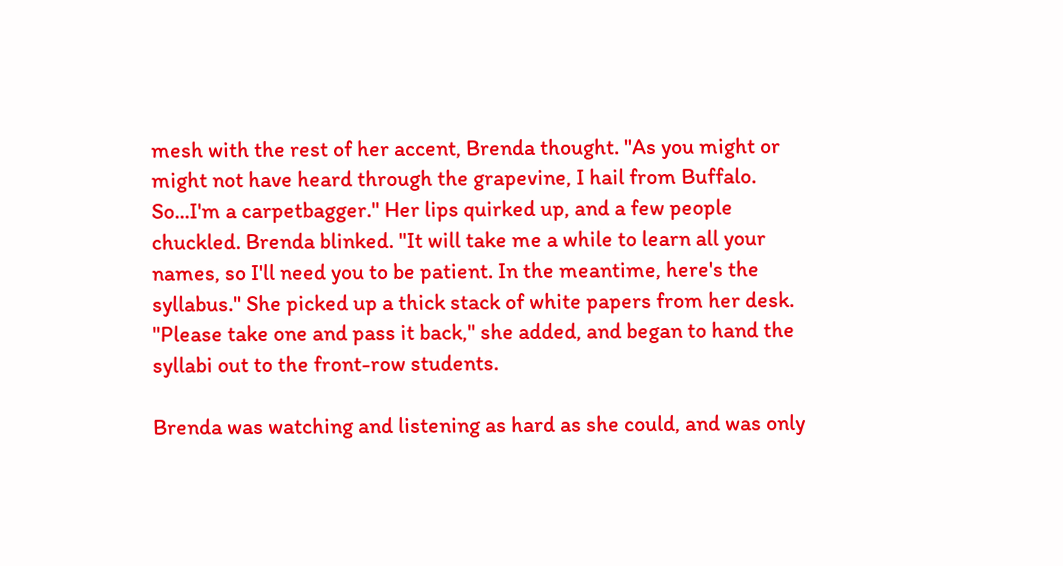mesh with the rest of her accent, Brenda thought. "As you might or might not have heard through the grapevine, I hail from Buffalo. So...I'm a carpetbagger." Her lips quirked up, and a few people chuckled. Brenda blinked. "It will take me a while to learn all your names, so I'll need you to be patient. In the meantime, here's the syllabus." She picked up a thick stack of white papers from her desk. "Please take one and pass it back," she added, and began to hand the syllabi out to the front-row students.

Brenda was watching and listening as hard as she could, and was only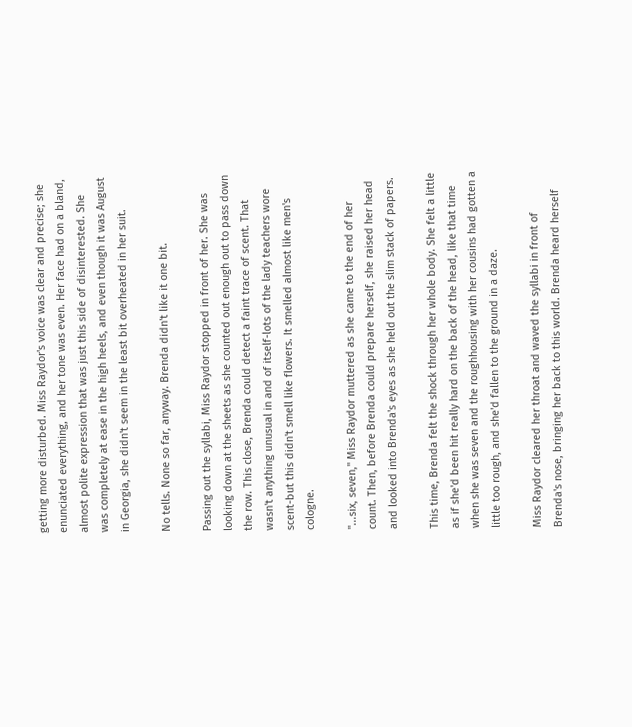getting more disturbed. Miss Raydor's voice was clear and precise; she enunciated everything, and her tone was even. Her face had on a bland, almost polite expression that was just this side of disinterested. She was completely at ease in the high heels, and even though it was August in Georgia, she didn't seem in the least bit overheated in her suit.

No tells. None so far, anyway. Brenda didn't like it one bit.

Passing out the syllabi, Miss Raydor stopped in front of her. She was looking down at the sheets as she counted out enough out to pass down the row. This close, Brenda could detect a faint trace of scent. That wasn't anything unusual in and of itself-lots of the lady teachers wore scent-but this didn't smell like flowers. It smelled almost like men's cologne.

"...six, seven," Miss Raydor muttered as she came to the end of her count. Then, before Brenda could prepare herself, she raised her head and looked into Brenda's eyes as she held out the slim stack of papers.

This time, Brenda felt the shock through her whole body. She felt a little as if she'd been hit really hard on the back of the head, like that time when she was seven and the roughhousing with her cousins had gotten a little too rough, and she'd fallen to the ground in a daze.

Miss Raydor cleared her throat and waved the syllabi in front of Brenda's nose, bringing her back to this world. Brenda heard herself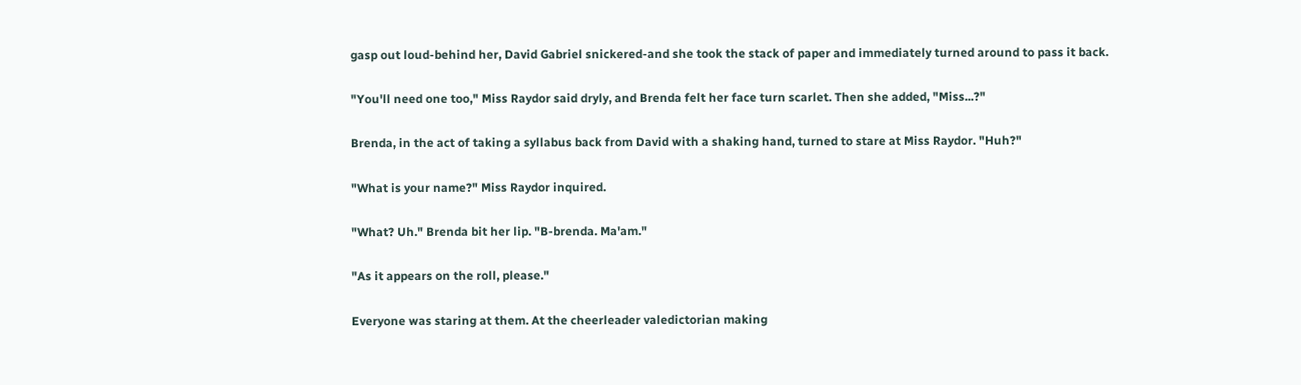gasp out loud-behind her, David Gabriel snickered-and she took the stack of paper and immediately turned around to pass it back.

"You'll need one too," Miss Raydor said dryly, and Brenda felt her face turn scarlet. Then she added, "Miss...?"

Brenda, in the act of taking a syllabus back from David with a shaking hand, turned to stare at Miss Raydor. "Huh?"

"What is your name?" Miss Raydor inquired.

"What? Uh." Brenda bit her lip. "B-brenda. Ma'am."

"As it appears on the roll, please."

Everyone was staring at them. At the cheerleader valedictorian making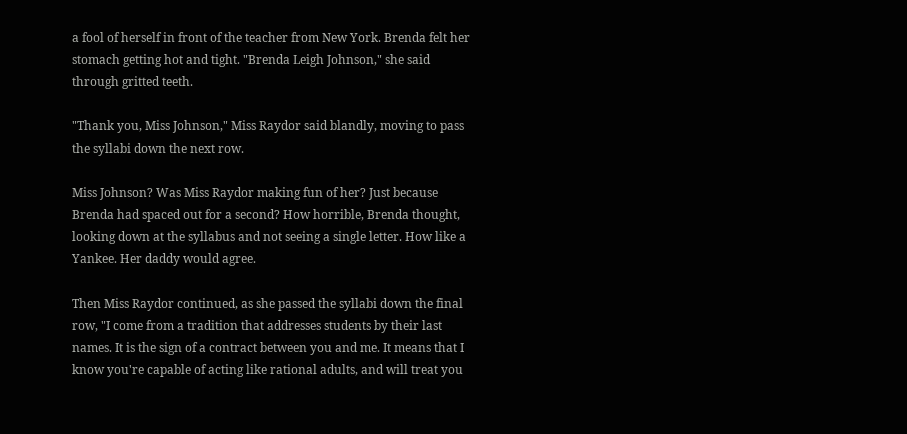a fool of herself in front of the teacher from New York. Brenda felt her stomach getting hot and tight. "Brenda Leigh Johnson," she said through gritted teeth.

"Thank you, Miss Johnson," Miss Raydor said blandly, moving to pass the syllabi down the next row.

Miss Johnson? Was Miss Raydor making fun of her? Just because Brenda had spaced out for a second? How horrible, Brenda thought, looking down at the syllabus and not seeing a single letter. How like a Yankee. Her daddy would agree.

Then Miss Raydor continued, as she passed the syllabi down the final row, "I come from a tradition that addresses students by their last names. It is the sign of a contract between you and me. It means that I know you're capable of acting like rational adults, and will treat you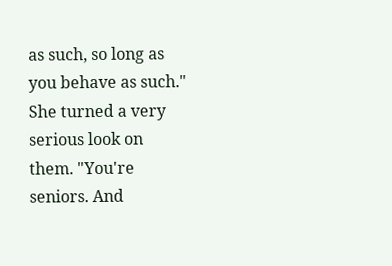as such, so long as you behave as such." She turned a very serious look on them. "You're seniors. And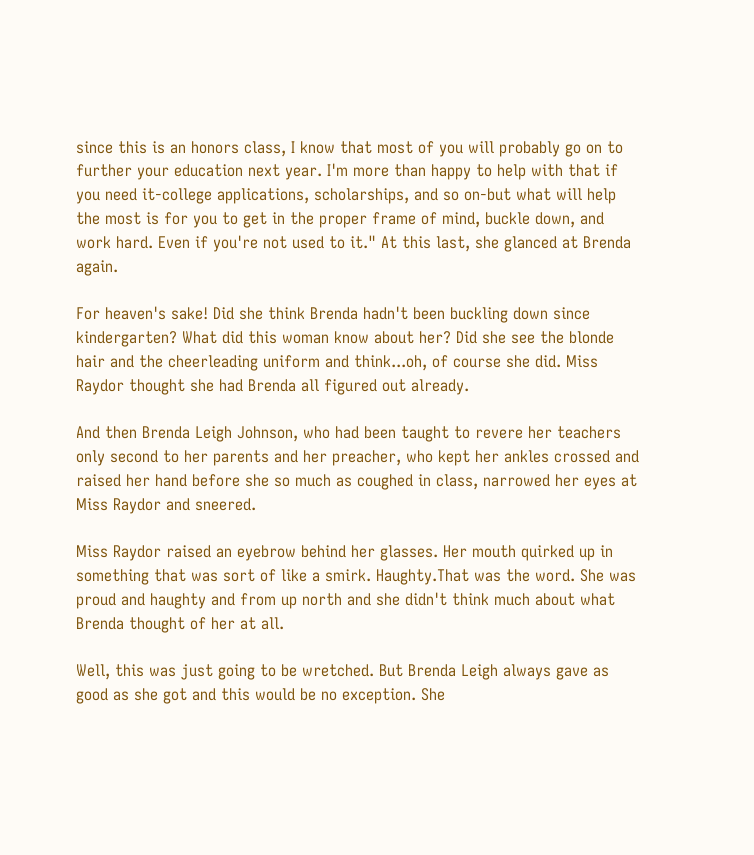since this is an honors class, I know that most of you will probably go on to further your education next year. I'm more than happy to help with that if you need it-college applications, scholarships, and so on-but what will help the most is for you to get in the proper frame of mind, buckle down, and work hard. Even if you're not used to it." At this last, she glanced at Brenda again.

For heaven's sake! Did she think Brenda hadn't been buckling down since kindergarten? What did this woman know about her? Did she see the blonde hair and the cheerleading uniform and think...oh, of course she did. Miss Raydor thought she had Brenda all figured out already.

And then Brenda Leigh Johnson, who had been taught to revere her teachers only second to her parents and her preacher, who kept her ankles crossed and raised her hand before she so much as coughed in class, narrowed her eyes at Miss Raydor and sneered.

Miss Raydor raised an eyebrow behind her glasses. Her mouth quirked up in something that was sort of like a smirk. Haughty.That was the word. She was proud and haughty and from up north and she didn't think much about what Brenda thought of her at all.

Well, this was just going to be wretched. But Brenda Leigh always gave as good as she got and this would be no exception. She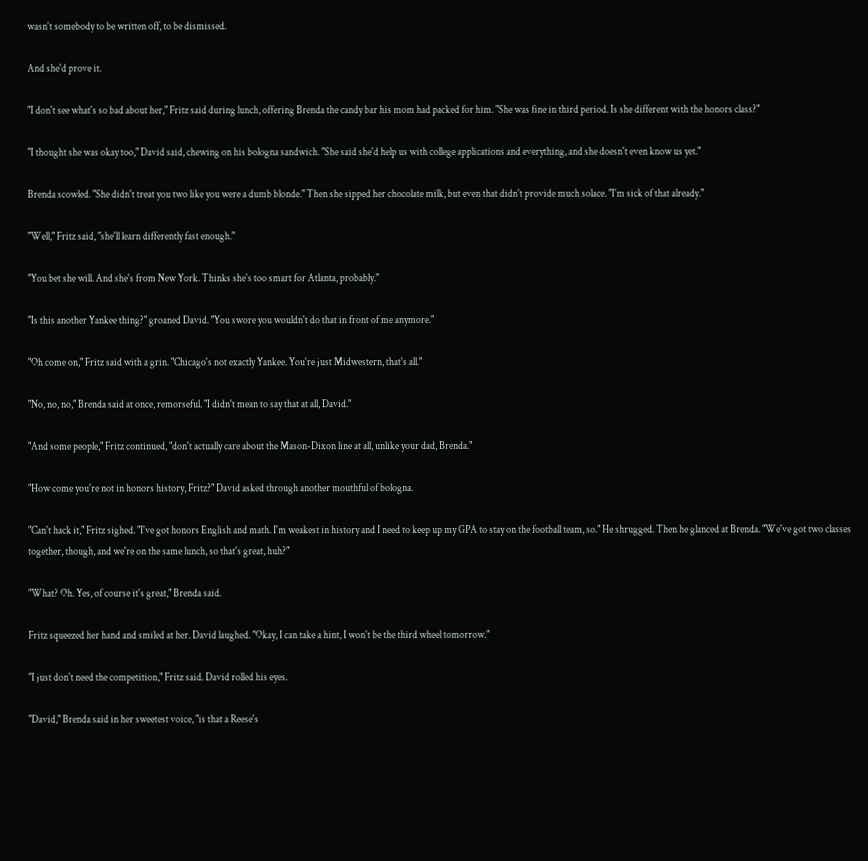wasn't somebody to be written off, to be dismissed.

And she'd prove it.

"I don't see what's so bad about her," Fritz said during lunch, offering Brenda the candy bar his mom had packed for him. "She was fine in third period. Is she different with the honors class?"

"I thought she was okay too," David said, chewing on his bologna sandwich. "She said she'd help us with college applications and everything, and she doesn't even know us yet."

Brenda scowled. "She didn't treat you two like you were a dumb blonde." Then she sipped her chocolate milk, but even that didn't provide much solace. "I'm sick of that already."

"Well," Fritz said, "she'll learn differently fast enough."

"You bet she will. And she's from New York. Thinks she's too smart for Atlanta, probably."

"Is this another Yankee thing?" groaned David. "You swore you wouldn't do that in front of me anymore."

"Oh come on," Fritz said with a grin. "Chicago's not exactly Yankee. You're just Midwestern, that's all."

"No, no, no," Brenda said at once, remorseful. "I didn't mean to say that at all, David."

"And some people," Fritz continued, "don't actually care about the Mason-Dixon line at all, unlike your dad, Brenda."

"How come you're not in honors history, Fritz?" David asked through another mouthful of bologna.

"Can't hack it," Fritz sighed. "I've got honors English and math. I'm weakest in history and I need to keep up my GPA to stay on the football team, so." He shrugged. Then he glanced at Brenda. "We've got two classes together, though, and we're on the same lunch, so that's great, huh?"

"What? Oh. Yes, of course it's great," Brenda said.

Fritz squeezed her hand and smiled at her. David laughed. "Okay, I can take a hint, I won't be the third wheel tomorrow."

"I just don't need the competition," Fritz said. David rolled his eyes.

"David," Brenda said in her sweetest voice, "is that a Reese's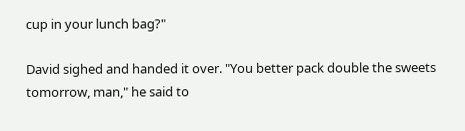cup in your lunch bag?"

David sighed and handed it over. "You better pack double the sweets tomorrow, man," he said to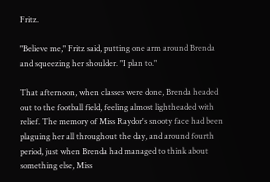Fritz.

"Believe me," Fritz said, putting one arm around Brenda and squeezing her shoulder. "I plan to."

That afternoon, when classes were done, Brenda headed out to the football field, feeling almost lightheaded with relief. The memory of Miss Raydor's snooty face had been plaguing her all throughout the day, and around fourth period, just when Brenda had managed to think about something else, Miss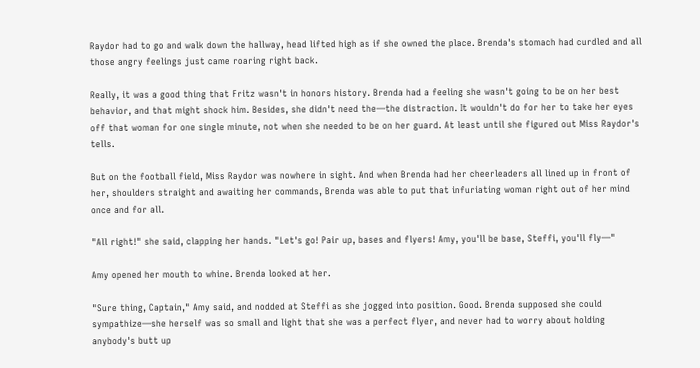Raydor had to go and walk down the hallway, head lifted high as if she owned the place. Brenda's stomach had curdled and all those angry feelings just came roaring right back.

Really, it was a good thing that Fritz wasn't in honors history. Brenda had a feeling she wasn't going to be on her best behavior, and that might shock him. Besides, she didn't need the—the distraction. It wouldn't do for her to take her eyes off that woman for one single minute, not when she needed to be on her guard. At least until she figured out Miss Raydor's tells.

But on the football field, Miss Raydor was nowhere in sight. And when Brenda had her cheerleaders all lined up in front of her, shoulders straight and awaiting her commands, Brenda was able to put that infuriating woman right out of her mind once and for all.

"All right!" she said, clapping her hands. "Let's go! Pair up, bases and flyers! Amy, you'll be base, Steffi, you'll fly—"

Amy opened her mouth to whine. Brenda looked at her.

"Sure thing, Captain," Amy said, and nodded at Steffi as she jogged into position. Good. Brenda supposed she could sympathize—she herself was so small and light that she was a perfect flyer, and never had to worry about holding anybody's butt up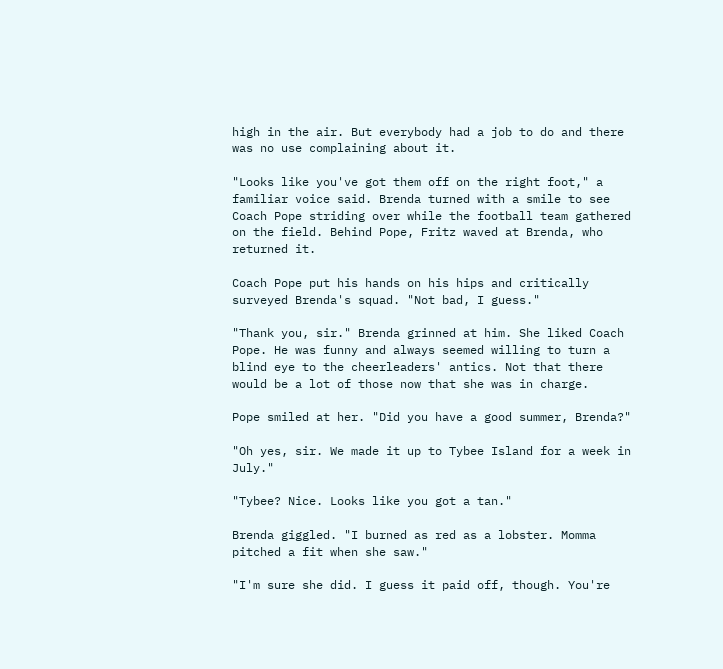high in the air. But everybody had a job to do and there was no use complaining about it.

"Looks like you've got them off on the right foot," a familiar voice said. Brenda turned with a smile to see Coach Pope striding over while the football team gathered on the field. Behind Pope, Fritz waved at Brenda, who returned it.

Coach Pope put his hands on his hips and critically surveyed Brenda's squad. "Not bad, I guess."

"Thank you, sir." Brenda grinned at him. She liked Coach Pope. He was funny and always seemed willing to turn a blind eye to the cheerleaders' antics. Not that there would be a lot of those now that she was in charge.

Pope smiled at her. "Did you have a good summer, Brenda?"

"Oh yes, sir. We made it up to Tybee Island for a week in July."

"Tybee? Nice. Looks like you got a tan."

Brenda giggled. "I burned as red as a lobster. Momma pitched a fit when she saw."

"I'm sure she did. I guess it paid off, though. You're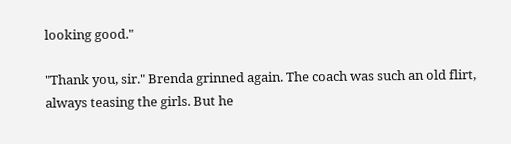looking good."

"Thank you, sir." Brenda grinned again. The coach was such an old flirt, always teasing the girls. But he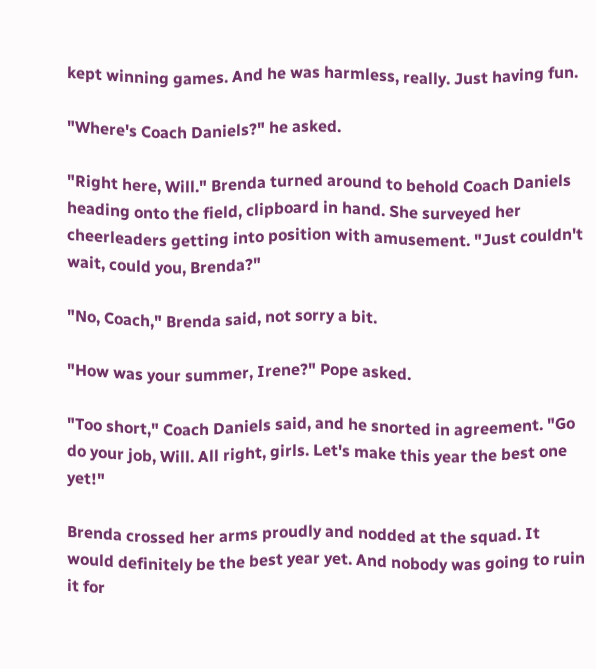kept winning games. And he was harmless, really. Just having fun.

"Where's Coach Daniels?" he asked.

"Right here, Will." Brenda turned around to behold Coach Daniels heading onto the field, clipboard in hand. She surveyed her cheerleaders getting into position with amusement. "Just couldn't wait, could you, Brenda?"

"No, Coach," Brenda said, not sorry a bit.

"How was your summer, Irene?" Pope asked.

"Too short," Coach Daniels said, and he snorted in agreement. "Go do your job, Will. All right, girls. Let's make this year the best one yet!"

Brenda crossed her arms proudly and nodded at the squad. It would definitely be the best year yet. And nobody was going to ruin it for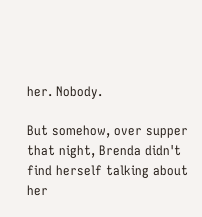her. Nobody.

But somehow, over supper that night, Brenda didn't find herself talking about her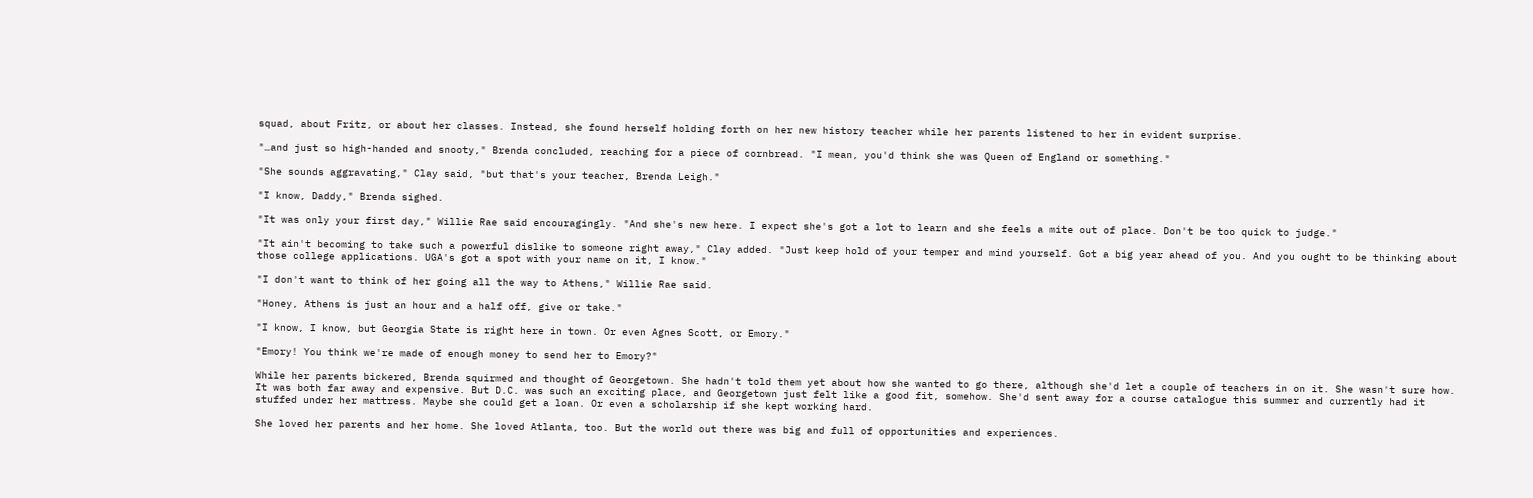squad, about Fritz, or about her classes. Instead, she found herself holding forth on her new history teacher while her parents listened to her in evident surprise.

"…and just so high-handed and snooty," Brenda concluded, reaching for a piece of cornbread. "I mean, you'd think she was Queen of England or something."

"She sounds aggravating," Clay said, "but that's your teacher, Brenda Leigh."

"I know, Daddy," Brenda sighed.

"It was only your first day," Willie Rae said encouragingly. "And she's new here. I expect she's got a lot to learn and she feels a mite out of place. Don't be too quick to judge."

"It ain't becoming to take such a powerful dislike to someone right away," Clay added. "Just keep hold of your temper and mind yourself. Got a big year ahead of you. And you ought to be thinking about those college applications. UGA's got a spot with your name on it, I know."

"I don't want to think of her going all the way to Athens," Willie Rae said.

"Honey, Athens is just an hour and a half off, give or take."

"I know, I know, but Georgia State is right here in town. Or even Agnes Scott, or Emory."

"Emory! You think we're made of enough money to send her to Emory?"

While her parents bickered, Brenda squirmed and thought of Georgetown. She hadn't told them yet about how she wanted to go there, although she'd let a couple of teachers in on it. She wasn't sure how. It was both far away and expensive. But D.C. was such an exciting place, and Georgetown just felt like a good fit, somehow. She'd sent away for a course catalogue this summer and currently had it stuffed under her mattress. Maybe she could get a loan. Or even a scholarship if she kept working hard.

She loved her parents and her home. She loved Atlanta, too. But the world out there was big and full of opportunities and experiences.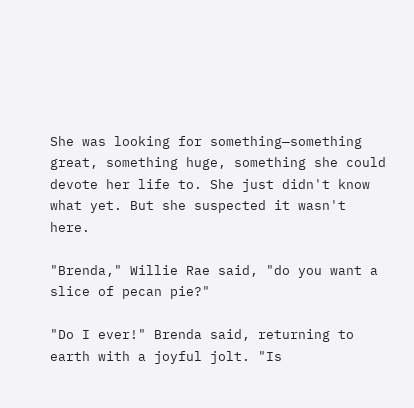She was looking for something—something great, something huge, something she could devote her life to. She just didn't know what yet. But she suspected it wasn't here.

"Brenda," Willie Rae said, "do you want a slice of pecan pie?"

"Do I ever!" Brenda said, returning to earth with a joyful jolt. "Is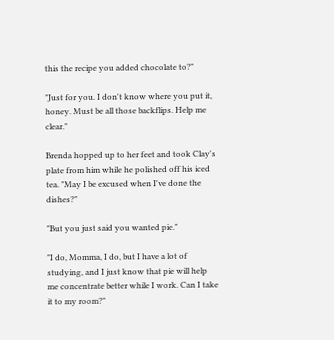this the recipe you added chocolate to?"

"Just for you. I don't know where you put it, honey. Must be all those backflips. Help me clear."

Brenda hopped up to her feet and took Clay's plate from him while he polished off his iced tea. "May I be excused when I've done the dishes?"

"But you just said you wanted pie."

"I do, Momma, I do, but I have a lot of studying, and I just know that pie will help me concentrate better while I work. Can I take it to my room?"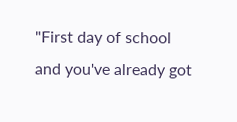"First day of school and you've already got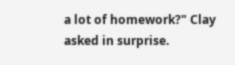a lot of homework?" Clay asked in surprise.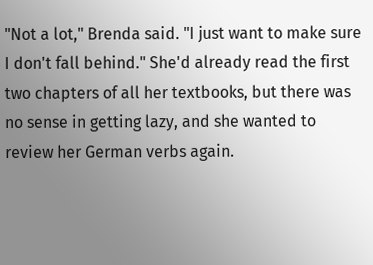"Not a lot," Brenda said. "I just want to make sure I don't fall behind." She'd already read the first two chapters of all her textbooks, but there was no sense in getting lazy, and she wanted to review her German verbs again.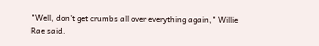"Well, don't get crumbs all over everything again," Willie Rae said.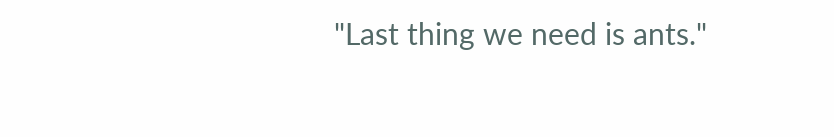"Last thing we need is ants."